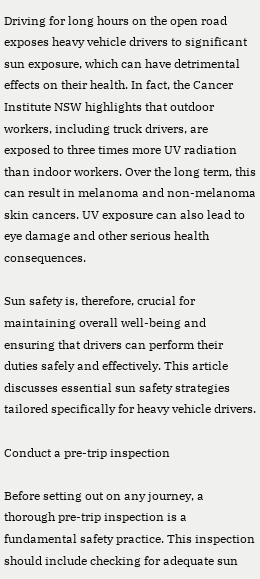Driving for long hours on the open road exposes heavy vehicle drivers to significant sun exposure, which can have detrimental effects on their health. In fact, the Cancer Institute NSW highlights that outdoor workers, including truck drivers, are exposed to three times more UV radiation than indoor workers. Over the long term, this can result in melanoma and non-melanoma skin cancers. UV exposure can also lead to eye damage and other serious health consequences.

Sun safety is, therefore, crucial for maintaining overall well-being and ensuring that drivers can perform their duties safely and effectively. This article discusses essential sun safety strategies tailored specifically for heavy vehicle drivers.

Conduct a pre-trip inspection

Before setting out on any journey, a thorough pre-trip inspection is a fundamental safety practice. This inspection should include checking for adequate sun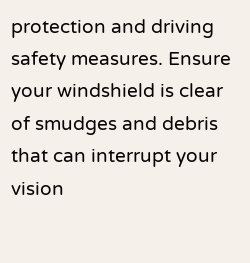protection and driving safety measures. Ensure your windshield is clear of smudges and debris that can interrupt your vision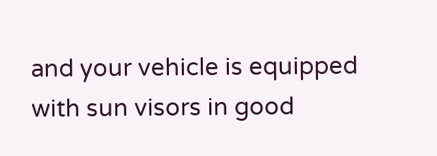and your vehicle is equipped with sun visors in good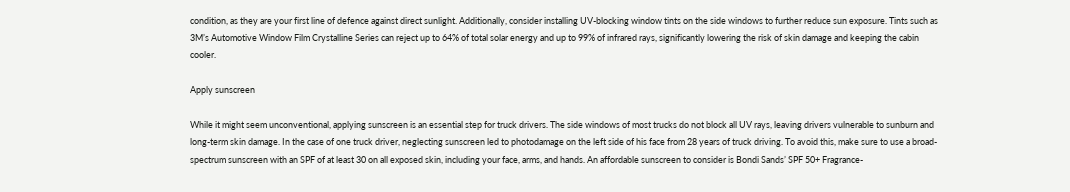condition, as they are your first line of defence against direct sunlight. Additionally, consider installing UV-blocking window tints on the side windows to further reduce sun exposure. Tints such as 3M’s Automotive Window Film Crystalline Series can reject up to 64% of total solar energy and up to 99% of infrared rays, significantly lowering the risk of skin damage and keeping the cabin cooler.

Apply sunscreen

While it might seem unconventional, applying sunscreen is an essential step for truck drivers. The side windows of most trucks do not block all UV rays, leaving drivers vulnerable to sunburn and long-term skin damage. In the case of one truck driver, neglecting sunscreen led to photodamage on the left side of his face from 28 years of truck driving. To avoid this, make sure to use a broad-spectrum sunscreen with an SPF of at least 30 on all exposed skin, including your face, arms, and hands. An affordable sunscreen to consider is Bondi Sands’ SPF 50+ Fragrance-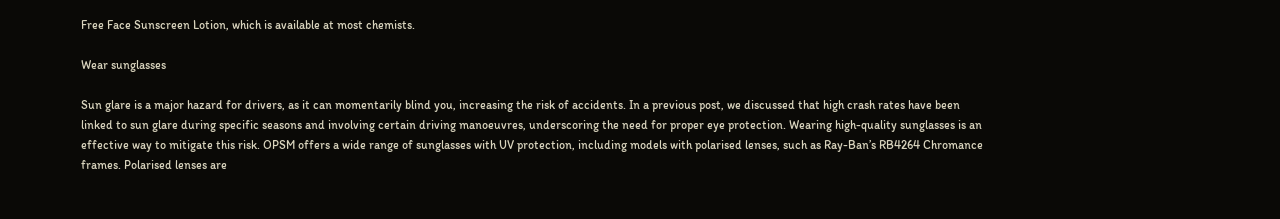Free Face Sunscreen Lotion, which is available at most chemists.

Wear sunglasses

Sun glare is a major hazard for drivers, as it can momentarily blind you, increasing the risk of accidents. In a previous post, we discussed that high crash rates have been linked to sun glare during specific seasons and involving certain driving manoeuvres, underscoring the need for proper eye protection. Wearing high-quality sunglasses is an effective way to mitigate this risk. OPSM offers a wide range of sunglasses with UV protection, including models with polarised lenses, such as Ray-Ban’s RB4264 Chromance frames. Polarised lenses are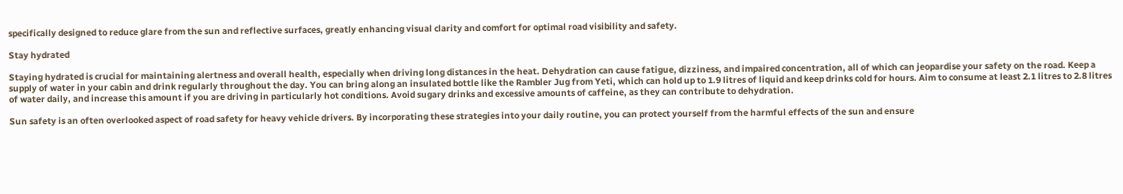specifically designed to reduce glare from the sun and reflective surfaces, greatly enhancing visual clarity and comfort for optimal road visibility and safety.

Stay hydrated

Staying hydrated is crucial for maintaining alertness and overall health, especially when driving long distances in the heat. Dehydration can cause fatigue, dizziness, and impaired concentration, all of which can jeopardise your safety on the road. Keep a supply of water in your cabin and drink regularly throughout the day. You can bring along an insulated bottle like the Rambler Jug from Yeti, which can hold up to 1.9 litres of liquid and keep drinks cold for hours. Aim to consume at least 2.1 litres to 2.8 litres of water daily, and increase this amount if you are driving in particularly hot conditions. Avoid sugary drinks and excessive amounts of caffeine, as they can contribute to dehydration.

Sun safety is an often overlooked aspect of road safety for heavy vehicle drivers. By incorporating these strategies into your daily routine, you can protect yourself from the harmful effects of the sun and ensure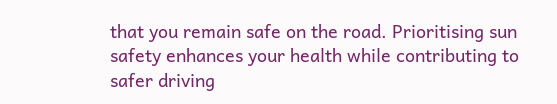that you remain safe on the road. Prioritising sun safety enhances your health while contributing to safer driving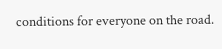conditions for everyone on the road.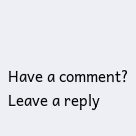Have a comment? Leave a reply